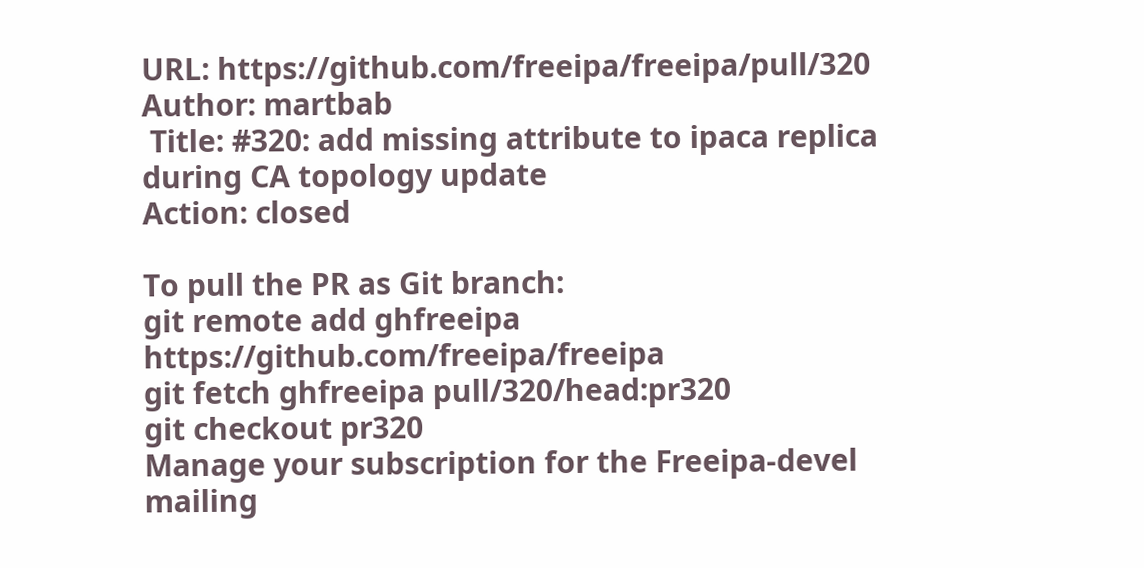URL: https://github.com/freeipa/freeipa/pull/320
Author: martbab
 Title: #320: add missing attribute to ipaca replica during CA topology update
Action: closed

To pull the PR as Git branch:
git remote add ghfreeipa https://github.com/freeipa/freeipa
git fetch ghfreeipa pull/320/head:pr320
git checkout pr320
Manage your subscription for the Freeipa-devel mailing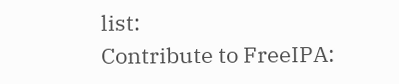list:
Contribute to FreeIPA: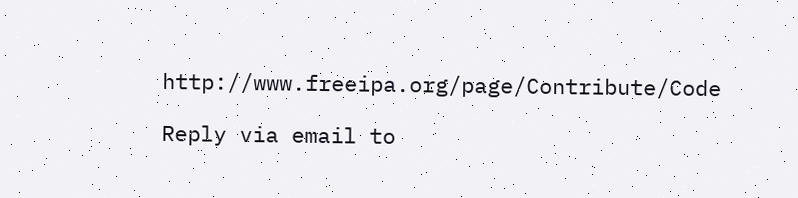http://www.freeipa.org/page/Contribute/Code

Reply via email to